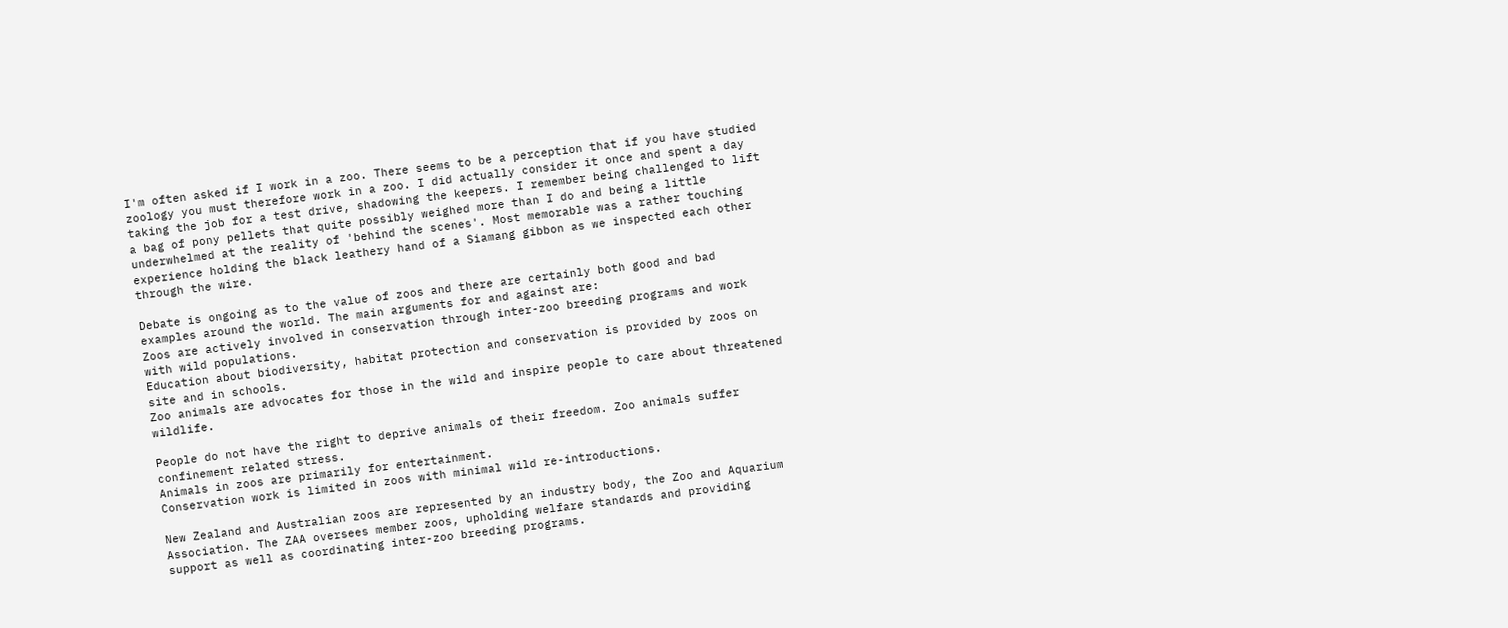I'm often asked if I work in a zoo. There seems to be a perception that if you have studied zoology you must therefore work in a zoo. I did actually consider it once and spent a day taking the job for a test drive, shadowing the keepers. I remember being challenged to lift a bag of pony pellets that quite possibly weighed more than I do and being a little underwhelmed at the reality of 'behind the scenes'. Most memorable was a rather touching experience holding the black leathery hand of a Siamang gibbon as we inspected each other through the wire.

Debate is ongoing as to the value of zoos and there are certainly both good and bad examples around the world. The main arguments for and against are:
Zoos are actively involved in conservation through inter-zoo breeding programs and work with wild populations.
Education about biodiversity, habitat protection and conservation is provided by zoos on site and in schools.
Zoo animals are advocates for those in the wild and inspire people to care about threatened wildlife.

People do not have the right to deprive animals of their freedom. Zoo animals suffer confinement related stress.
Animals in zoos are primarily for entertainment.
Conservation work is limited in zoos with minimal wild re-introductions.

New Zealand and Australian zoos are represented by an industry body, the Zoo and Aquarium Association. The ZAA oversees member zoos, upholding welfare standards and providing support as well as coordinating inter-zoo breeding programs.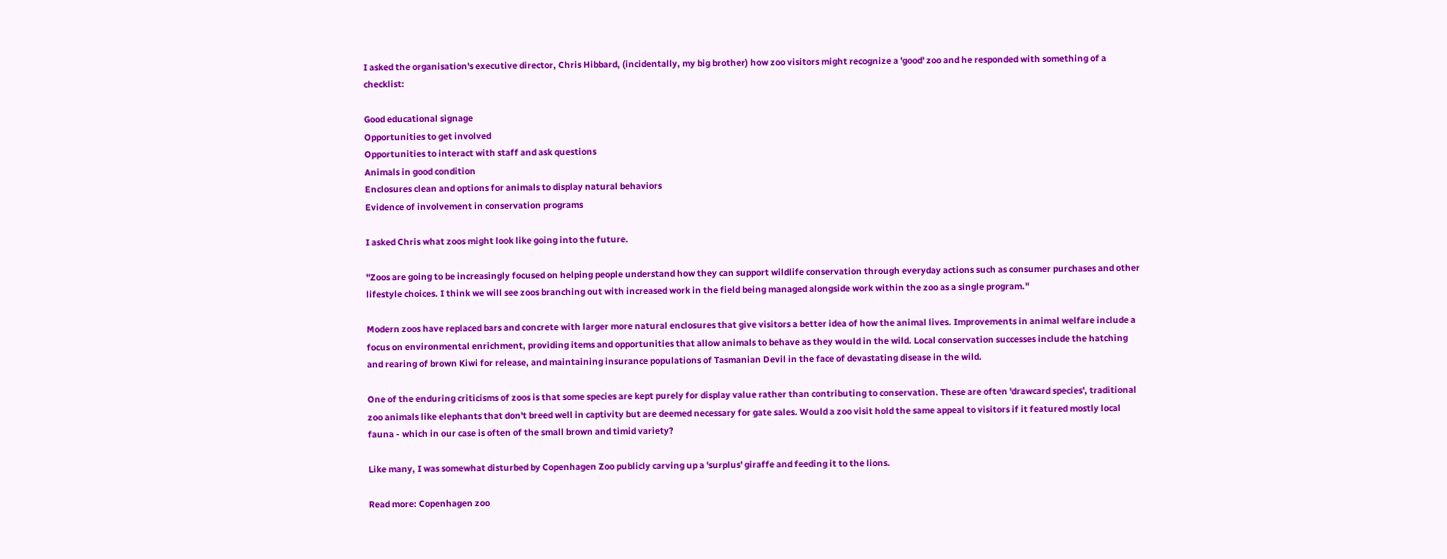I asked the organisation's executive director, Chris Hibbard, (incidentally, my big brother) how zoo visitors might recognize a 'good' zoo and he responded with something of a checklist:

Good educational signage
Opportunities to get involved
Opportunities to interact with staff and ask questions
Animals in good condition
Enclosures clean and options for animals to display natural behaviors
Evidence of involvement in conservation programs

I asked Chris what zoos might look like going into the future.

"Zoos are going to be increasingly focused on helping people understand how they can support wildlife conservation through everyday actions such as consumer purchases and other lifestyle choices. I think we will see zoos branching out with increased work in the field being managed alongside work within the zoo as a single program."

Modern zoos have replaced bars and concrete with larger more natural enclosures that give visitors a better idea of how the animal lives. Improvements in animal welfare include a focus on environmental enrichment, providing items and opportunities that allow animals to behave as they would in the wild. Local conservation successes include the hatching and rearing of brown Kiwi for release, and maintaining insurance populations of Tasmanian Devil in the face of devastating disease in the wild.

One of the enduring criticisms of zoos is that some species are kept purely for display value rather than contributing to conservation. These are often 'drawcard species', traditional zoo animals like elephants that don't breed well in captivity but are deemed necessary for gate sales. Would a zoo visit hold the same appeal to visitors if it featured mostly local fauna - which in our case is often of the small brown and timid variety?

Like many, I was somewhat disturbed by Copenhagen Zoo publicly carving up a 'surplus' giraffe and feeding it to the lions.

Read more: Copenhagen zoo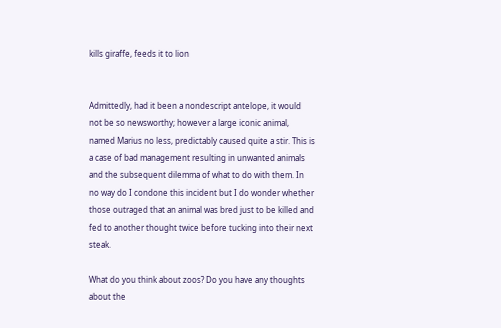kills giraffe, feeds it to lion


Admittedly, had it been a nondescript antelope, it would not be so newsworthy; however a large iconic animal, named Marius no less, predictably caused quite a stir. This is a case of bad management resulting in unwanted animals and the subsequent dilemma of what to do with them. In no way do I condone this incident but I do wonder whether those outraged that an animal was bred just to be killed and fed to another thought twice before tucking into their next steak.

What do you think about zoos? Do you have any thoughts about the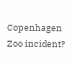Copenhagen Zoo incident?